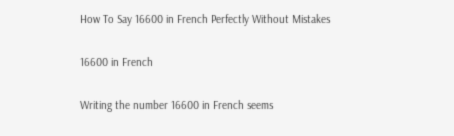How To Say 16600 in French Perfectly Without Mistakes

16600 in French

Writing the number 16600 in French seems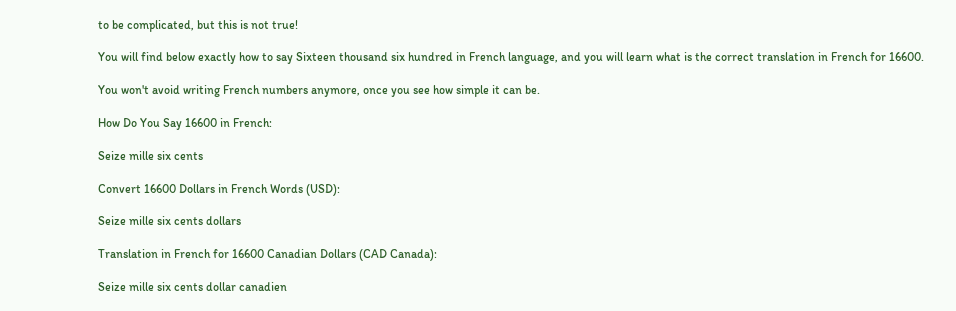to be complicated, but this is not true!

You will find below exactly how to say Sixteen thousand six hundred in French language, and you will learn what is the correct translation in French for 16600.

You won't avoid writing French numbers anymore, once you see how simple it can be.

How Do You Say 16600 in French:

Seize mille six cents

Convert 16600 Dollars in French Words (USD):

Seize mille six cents dollars

Translation in French for 16600 Canadian Dollars (CAD Canada):

Seize mille six cents dollar canadien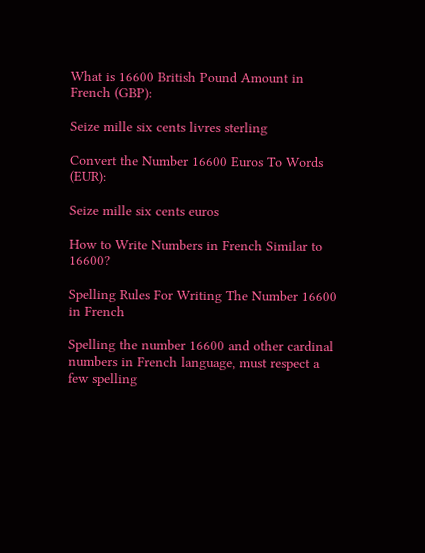What is 16600 British Pound Amount in French (GBP):

Seize mille six cents livres sterling

Convert the Number 16600 Euros To Words (EUR):

Seize mille six cents euros

How to Write Numbers in French Similar to 16600?

Spelling Rules For Writing The Number 16600 in French

Spelling the number 16600 and other cardinal numbers in French language, must respect a few spelling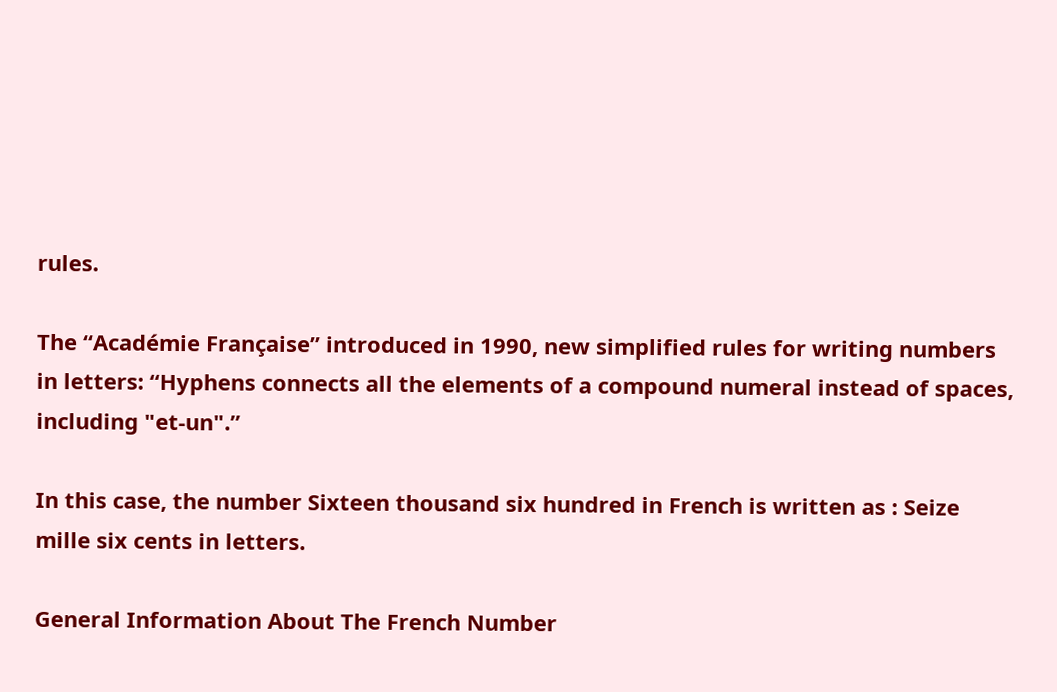rules.

The ‘‘Académie Française’’ introduced in 1990, new simplified rules for writing numbers in letters: “Hyphens connects all the elements of a compound numeral instead of spaces, including "et-un".”

In this case, the number Sixteen thousand six hundred in French is written as : Seize mille six cents in letters.

General Information About The French Number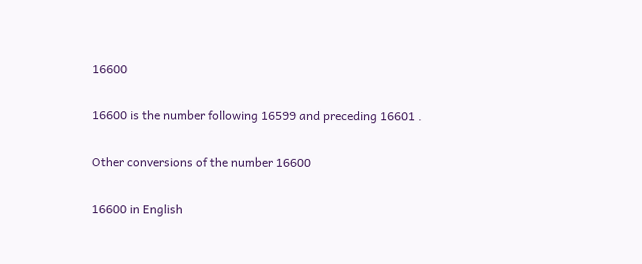16600

16600 is the number following 16599 and preceding 16601 .

Other conversions of the number 16600

16600 in English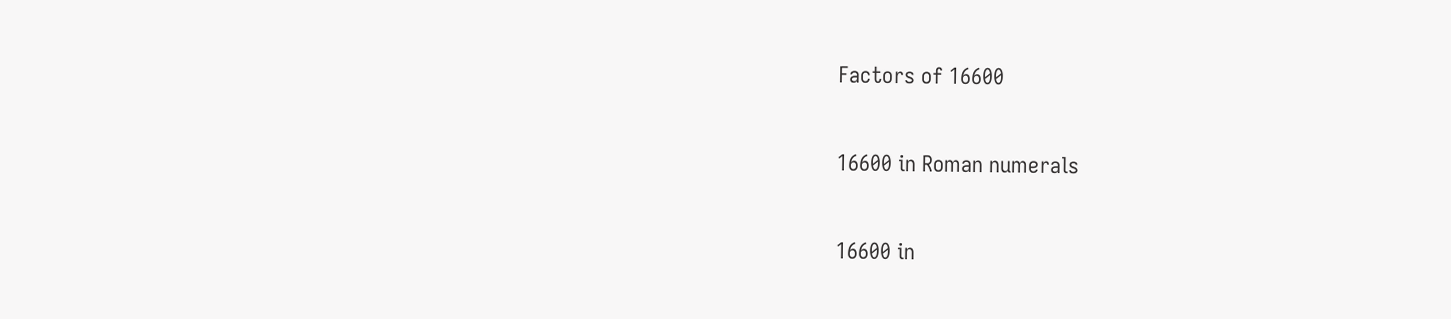Factors of 16600

16600 in Roman numerals

16600 in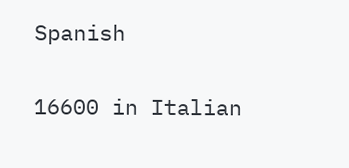Spanish

16600 in Italian